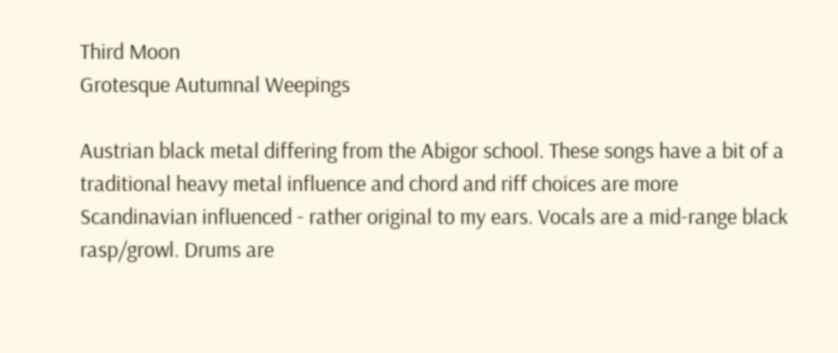Third Moon
Grotesque Autumnal Weepings

Austrian black metal differing from the Abigor school. These songs have a bit of a traditional heavy metal influence and chord and riff choices are more Scandinavian influenced - rather original to my ears. Vocals are a mid-range black rasp/growl. Drums are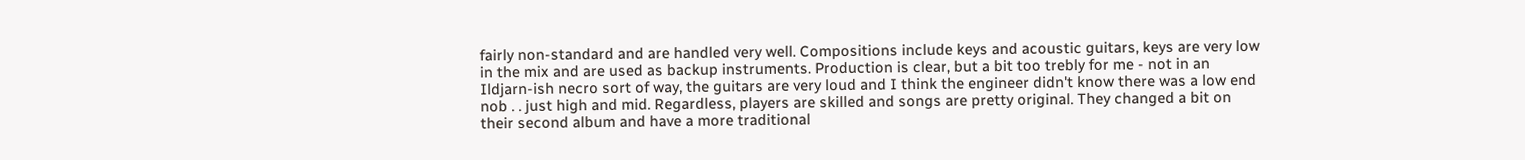fairly non-standard and are handled very well. Compositions include keys and acoustic guitars, keys are very low in the mix and are used as backup instruments. Production is clear, but a bit too trebly for me - not in an Ildjarn-ish necro sort of way, the guitars are very loud and I think the engineer didn't know there was a low end nob . . just high and mid. Regardless, players are skilled and songs are pretty original. They changed a bit on their second album and have a more traditional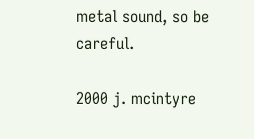metal sound, so be careful.

2000 j. mcintyre